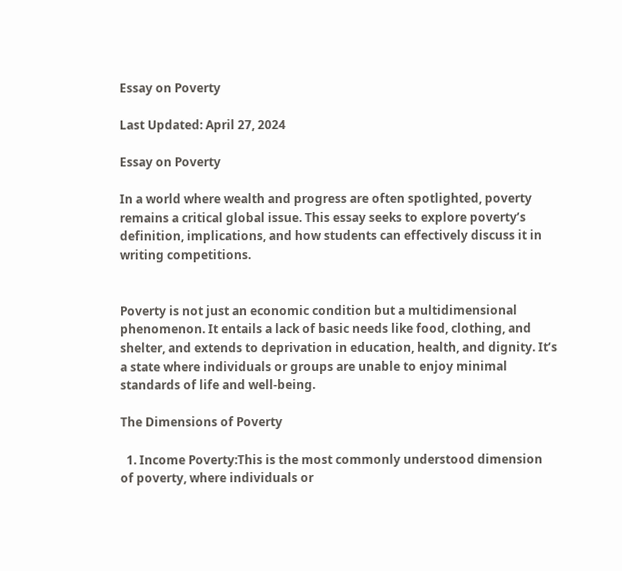Essay on Poverty

Last Updated: April 27, 2024

Essay on Poverty

In a world where wealth and progress are often spotlighted, poverty remains a critical global issue. This essay seeks to explore poverty’s definition, implications, and how students can effectively discuss it in writing competitions.


Poverty is not just an economic condition but a multidimensional phenomenon. It entails a lack of basic needs like food, clothing, and shelter, and extends to deprivation in education, health, and dignity. It’s a state where individuals or groups are unable to enjoy minimal standards of life and well-being.

The Dimensions of Poverty

  1. Income Poverty:This is the most commonly understood dimension of poverty, where individuals or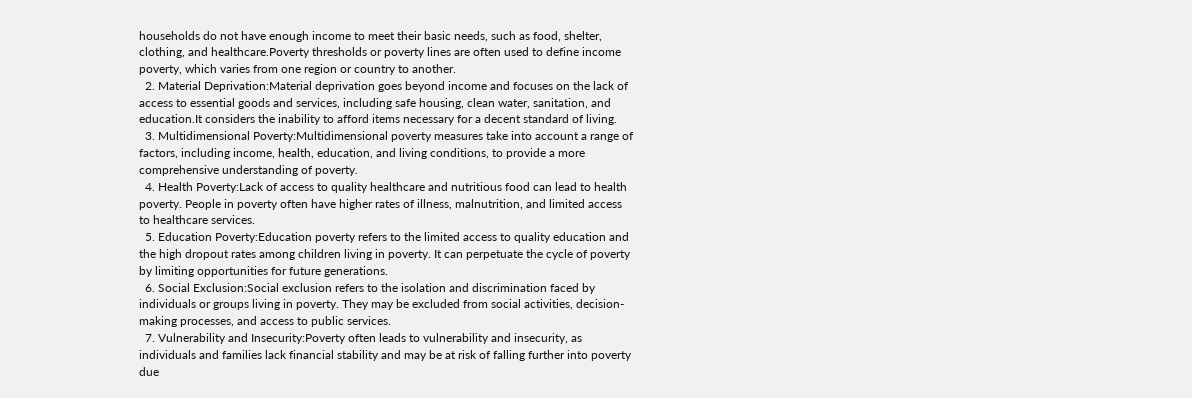households do not have enough income to meet their basic needs, such as food, shelter, clothing, and healthcare.Poverty thresholds or poverty lines are often used to define income poverty, which varies from one region or country to another.
  2. Material Deprivation:Material deprivation goes beyond income and focuses on the lack of access to essential goods and services, including safe housing, clean water, sanitation, and education.It considers the inability to afford items necessary for a decent standard of living.
  3. Multidimensional Poverty:Multidimensional poverty measures take into account a range of factors, including income, health, education, and living conditions, to provide a more comprehensive understanding of poverty.
  4. Health Poverty:Lack of access to quality healthcare and nutritious food can lead to health poverty. People in poverty often have higher rates of illness, malnutrition, and limited access to healthcare services.
  5. Education Poverty:Education poverty refers to the limited access to quality education and the high dropout rates among children living in poverty. It can perpetuate the cycle of poverty by limiting opportunities for future generations.
  6. Social Exclusion:Social exclusion refers to the isolation and discrimination faced by individuals or groups living in poverty. They may be excluded from social activities, decision-making processes, and access to public services.
  7. Vulnerability and Insecurity:Poverty often leads to vulnerability and insecurity, as individuals and families lack financial stability and may be at risk of falling further into poverty due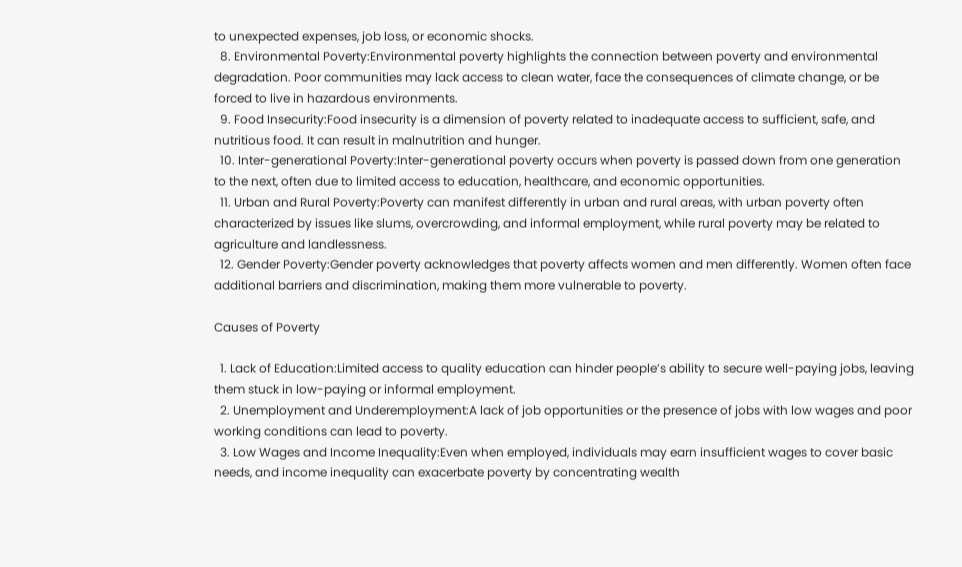to unexpected expenses, job loss, or economic shocks.
  8. Environmental Poverty:Environmental poverty highlights the connection between poverty and environmental degradation. Poor communities may lack access to clean water, face the consequences of climate change, or be forced to live in hazardous environments.
  9. Food Insecurity:Food insecurity is a dimension of poverty related to inadequate access to sufficient, safe, and nutritious food. It can result in malnutrition and hunger.
  10. Inter-generational Poverty:Inter-generational poverty occurs when poverty is passed down from one generation to the next, often due to limited access to education, healthcare, and economic opportunities.
  11. Urban and Rural Poverty:Poverty can manifest differently in urban and rural areas, with urban poverty often characterized by issues like slums, overcrowding, and informal employment, while rural poverty may be related to agriculture and landlessness.
  12. Gender Poverty:Gender poverty acknowledges that poverty affects women and men differently. Women often face additional barriers and discrimination, making them more vulnerable to poverty.

Causes of Poverty

  1. Lack of Education:Limited access to quality education can hinder people’s ability to secure well-paying jobs, leaving them stuck in low-paying or informal employment.
  2. Unemployment and Underemployment:A lack of job opportunities or the presence of jobs with low wages and poor working conditions can lead to poverty.
  3. Low Wages and Income Inequality:Even when employed, individuals may earn insufficient wages to cover basic needs, and income inequality can exacerbate poverty by concentrating wealth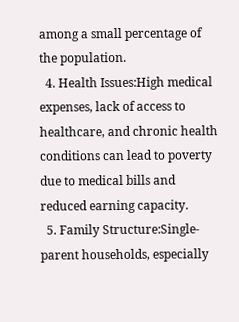among a small percentage of the population.
  4. Health Issues:High medical expenses, lack of access to healthcare, and chronic health conditions can lead to poverty due to medical bills and reduced earning capacity.
  5. Family Structure:Single-parent households, especially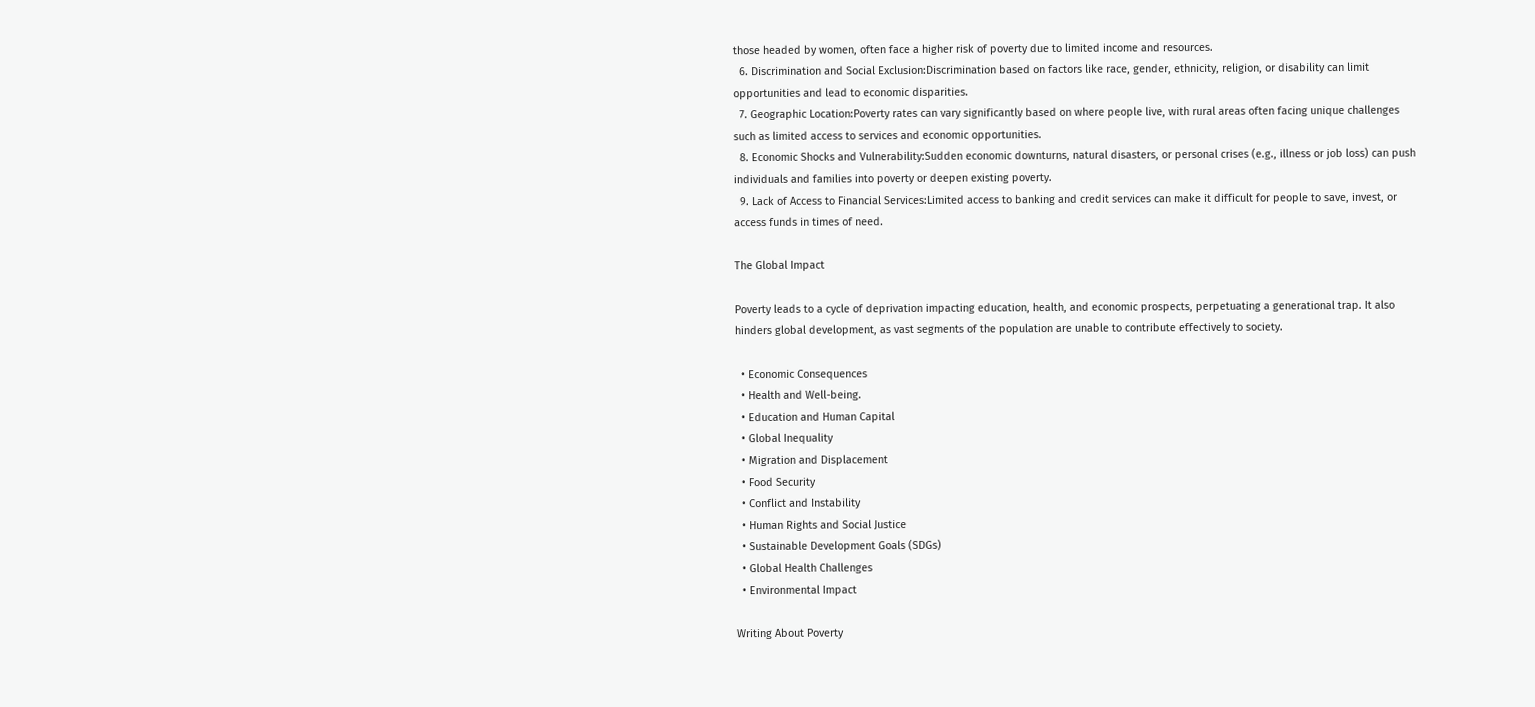those headed by women, often face a higher risk of poverty due to limited income and resources.
  6. Discrimination and Social Exclusion:Discrimination based on factors like race, gender, ethnicity, religion, or disability can limit opportunities and lead to economic disparities.
  7. Geographic Location:Poverty rates can vary significantly based on where people live, with rural areas often facing unique challenges such as limited access to services and economic opportunities.
  8. Economic Shocks and Vulnerability:Sudden economic downturns, natural disasters, or personal crises (e.g., illness or job loss) can push individuals and families into poverty or deepen existing poverty.
  9. Lack of Access to Financial Services:Limited access to banking and credit services can make it difficult for people to save, invest, or access funds in times of need.

The Global Impact

Poverty leads to a cycle of deprivation impacting education, health, and economic prospects, perpetuating a generational trap. It also hinders global development, as vast segments of the population are unable to contribute effectively to society.

  • Economic Consequences
  • Health and Well-being.
  • Education and Human Capital
  • Global Inequality
  • Migration and Displacement
  • Food Security
  • Conflict and Instability
  • Human Rights and Social Justice
  • Sustainable Development Goals (SDGs)
  • Global Health Challenges
  • Environmental Impact

Writing About Poverty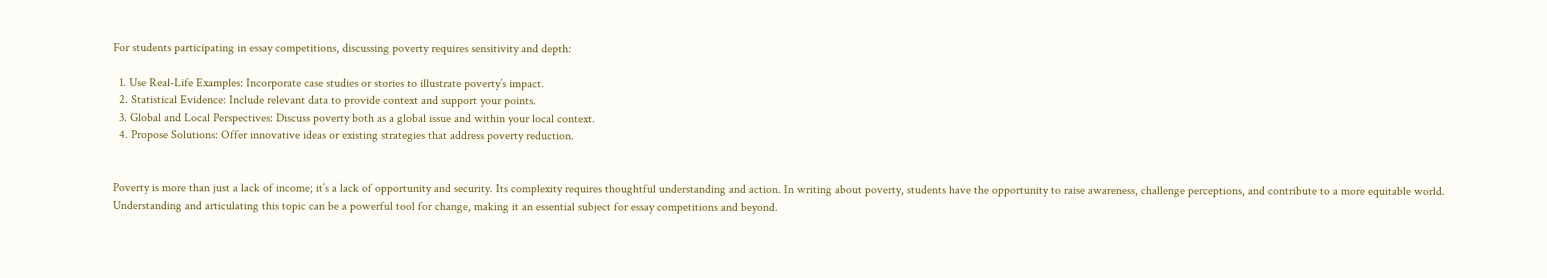For students participating in essay competitions, discussing poverty requires sensitivity and depth:

  1. Use Real-Life Examples: Incorporate case studies or stories to illustrate poverty’s impact.
  2. Statistical Evidence: Include relevant data to provide context and support your points.
  3. Global and Local Perspectives: Discuss poverty both as a global issue and within your local context.
  4. Propose Solutions: Offer innovative ideas or existing strategies that address poverty reduction.


Poverty is more than just a lack of income; it’s a lack of opportunity and security. Its complexity requires thoughtful understanding and action. In writing about poverty, students have the opportunity to raise awareness, challenge perceptions, and contribute to a more equitable world. Understanding and articulating this topic can be a powerful tool for change, making it an essential subject for essay competitions and beyond.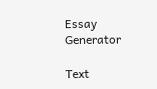Essay Generator

Text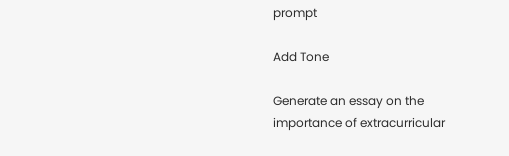prompt

Add Tone

Generate an essay on the importance of extracurricular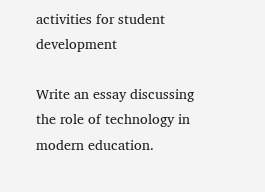activities for student development

Write an essay discussing the role of technology in modern education.